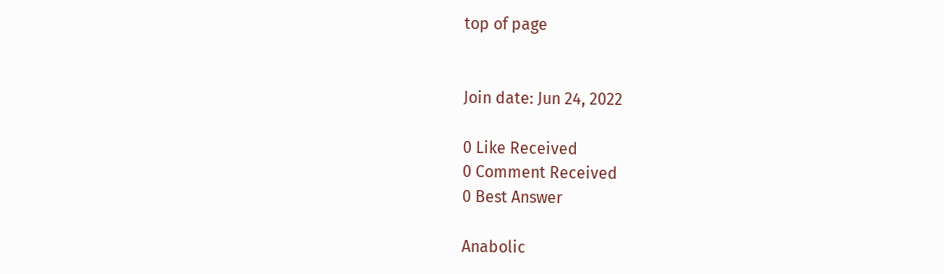top of page


Join date: Jun 24, 2022

0 Like Received
0 Comment Received
0 Best Answer

Anabolic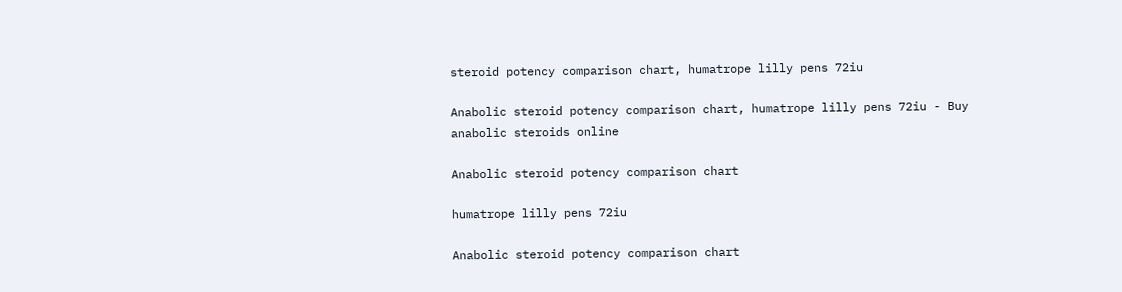steroid potency comparison chart, humatrope lilly pens 72iu

Anabolic steroid potency comparison chart, humatrope lilly pens 72iu - Buy anabolic steroids online

Anabolic steroid potency comparison chart

humatrope lilly pens 72iu

Anabolic steroid potency comparison chart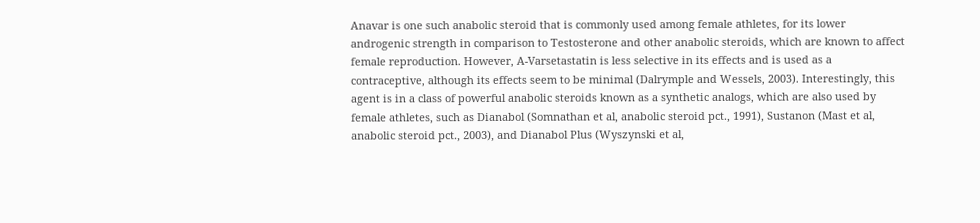Anavar is one such anabolic steroid that is commonly used among female athletes, for its lower androgenic strength in comparison to Testosterone and other anabolic steroids, which are known to affect female reproduction. However, A-Varsetastatin is less selective in its effects and is used as a contraceptive, although its effects seem to be minimal (Dalrymple and Wessels, 2003). Interestingly, this agent is in a class of powerful anabolic steroids known as a synthetic analogs, which are also used by female athletes, such as Dianabol (Somnathan et al, anabolic steroid pct., 1991), Sustanon (Mast et al, anabolic steroid pct., 2003), and Dianabol Plus (Wyszynski et al,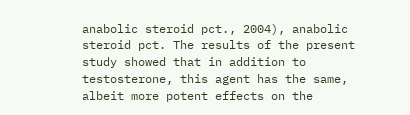anabolic steroid pct., 2004), anabolic steroid pct. The results of the present study showed that in addition to testosterone, this agent has the same, albeit more potent effects on the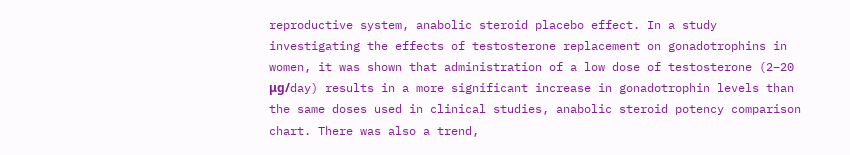reproductive system, anabolic steroid placebo effect. In a study investigating the effects of testosterone replacement on gonadotrophins in women, it was shown that administration of a low dose of testosterone (2–20 μg/day) results in a more significant increase in gonadotrophin levels than the same doses used in clinical studies, anabolic steroid potency comparison chart. There was also a trend,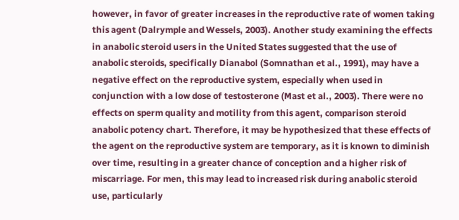however, in favor of greater increases in the reproductive rate of women taking this agent (Dalrymple and Wessels, 2003). Another study examining the effects in anabolic steroid users in the United States suggested that the use of anabolic steroids, specifically Dianabol (Somnathan et al., 1991), may have a negative effect on the reproductive system, especially when used in conjunction with a low dose of testosterone (Mast et al., 2003). There were no effects on sperm quality and motility from this agent, comparison steroid anabolic potency chart. Therefore, it may be hypothesized that these effects of the agent on the reproductive system are temporary, as it is known to diminish over time, resulting in a greater chance of conception and a higher risk of miscarriage. For men, this may lead to increased risk during anabolic steroid use, particularly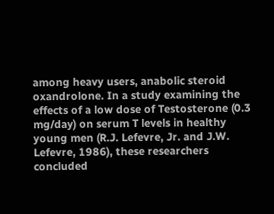among heavy users, anabolic steroid oxandrolone. In a study examining the effects of a low dose of Testosterone (0.3 mg/day) on serum T levels in healthy young men (R.J. Lefevre, Jr. and J.W. Lefevre, 1986), these researchers concluded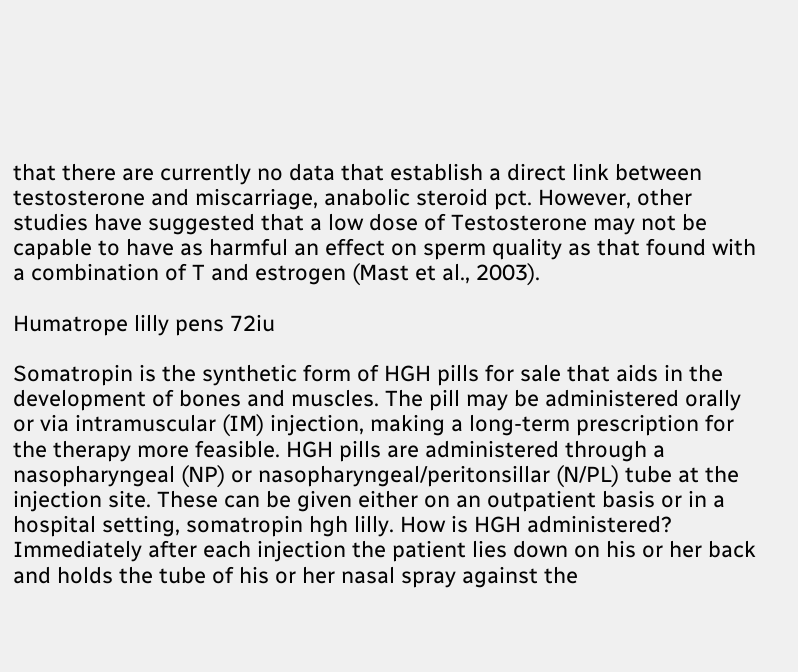that there are currently no data that establish a direct link between testosterone and miscarriage, anabolic steroid pct. However, other studies have suggested that a low dose of Testosterone may not be capable to have as harmful an effect on sperm quality as that found with a combination of T and estrogen (Mast et al., 2003).

Humatrope lilly pens 72iu

Somatropin is the synthetic form of HGH pills for sale that aids in the development of bones and muscles. The pill may be administered orally or via intramuscular (IM) injection, making a long-term prescription for the therapy more feasible. HGH pills are administered through a nasopharyngeal (NP) or nasopharyngeal/peritonsillar (N/PL) tube at the injection site. These can be given either on an outpatient basis or in a hospital setting, somatropin hgh lilly. How is HGH administered? Immediately after each injection the patient lies down on his or her back and holds the tube of his or her nasal spray against the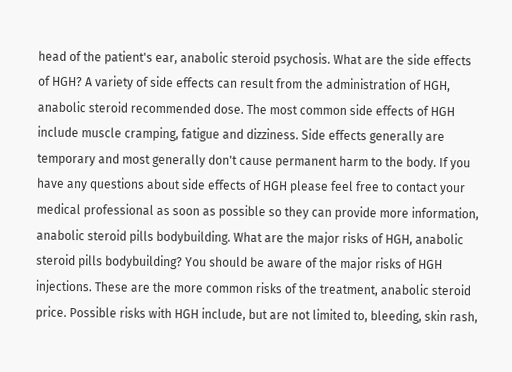head of the patient's ear, anabolic steroid psychosis. What are the side effects of HGH? A variety of side effects can result from the administration of HGH, anabolic steroid recommended dose. The most common side effects of HGH include muscle cramping, fatigue and dizziness. Side effects generally are temporary and most generally don't cause permanent harm to the body. If you have any questions about side effects of HGH please feel free to contact your medical professional as soon as possible so they can provide more information, anabolic steroid pills bodybuilding. What are the major risks of HGH, anabolic steroid pills bodybuilding? You should be aware of the major risks of HGH injections. These are the more common risks of the treatment, anabolic steroid price. Possible risks with HGH include, but are not limited to, bleeding, skin rash,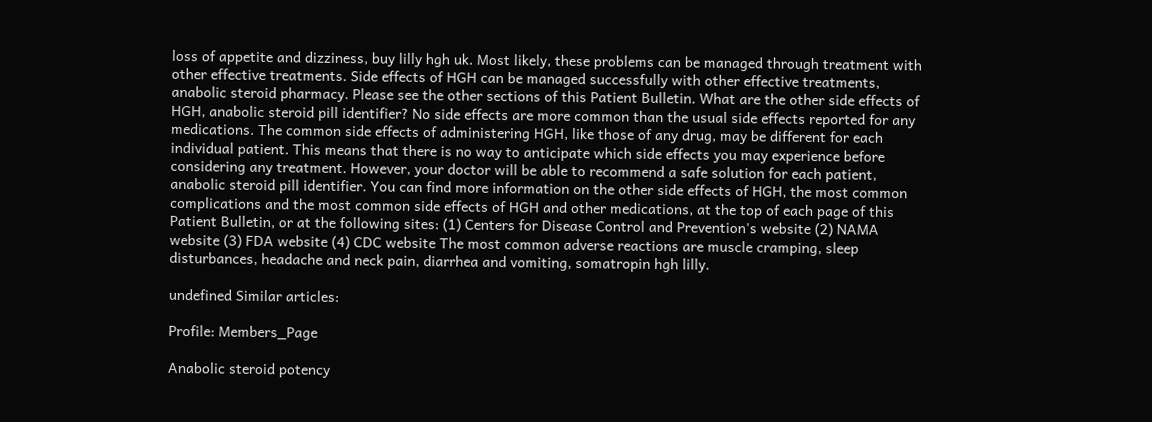loss of appetite and dizziness, buy lilly hgh uk. Most likely, these problems can be managed through treatment with other effective treatments. Side effects of HGH can be managed successfully with other effective treatments, anabolic steroid pharmacy. Please see the other sections of this Patient Bulletin. What are the other side effects of HGH, anabolic steroid pill identifier? No side effects are more common than the usual side effects reported for any medications. The common side effects of administering HGH, like those of any drug, may be different for each individual patient. This means that there is no way to anticipate which side effects you may experience before considering any treatment. However, your doctor will be able to recommend a safe solution for each patient, anabolic steroid pill identifier. You can find more information on the other side effects of HGH, the most common complications and the most common side effects of HGH and other medications, at the top of each page of this Patient Bulletin, or at the following sites: (1) Centers for Disease Control and Prevention's website (2) NAMA website (3) FDA website (4) CDC website The most common adverse reactions are muscle cramping, sleep disturbances, headache and neck pain, diarrhea and vomiting, somatropin hgh lilly.

undefined Similar articles:

Profile: Members_Page

Anabolic steroid potency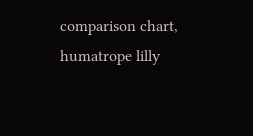comparison chart, humatrope lilly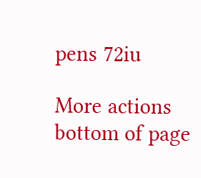pens 72iu

More actions
bottom of page